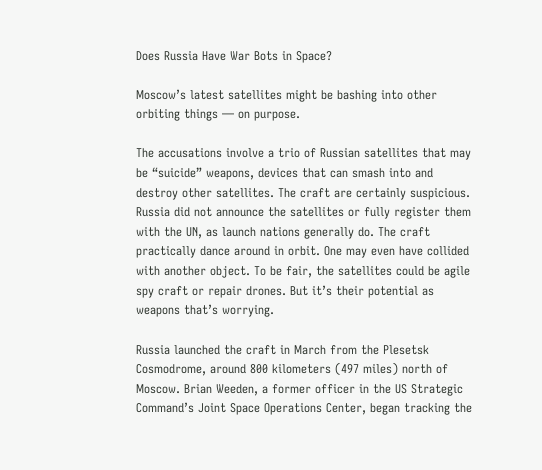Does Russia Have War Bots in Space?

Moscow’s latest satellites might be bashing into other orbiting things — on purpose.

The accusations involve a trio of Russian satellites that may be “suicide” weapons, devices that can smash into and destroy other satellites. The craft are certainly suspicious. Russia did not announce the satellites or fully register them with the UN, as launch nations generally do. The craft practically dance around in orbit. One may even have collided with another object. To be fair, the satellites could be agile spy craft or repair drones. But it’s their potential as weapons that’s worrying.

Russia launched the craft in March from the Plesetsk Cosmodrome, around 800 kilometers (497 miles) north of Moscow. Brian Weeden, a former officer in the US Strategic Command’s Joint Space Operations Center, began tracking the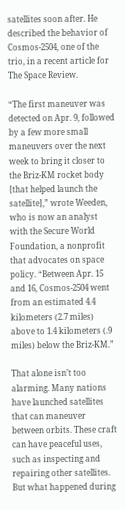satellites soon after. He described the behavior of Cosmos-2504, one of the trio, in a recent article for The Space Review.

“The first maneuver was detected on Apr. 9, followed by a few more small maneuvers over the next week to bring it closer to the Briz-KM rocket body [that helped launch the satellite],” wrote Weeden, who is now an analyst with the Secure World Foundation, a nonprofit that advocates on space policy. “Between Apr. 15 and 16, Cosmos-2504 went from an estimated 4.4 kilometers (2.7 miles) above to 1.4 kilometers (.9 miles) below the Briz-KM.”

That alone isn’t too alarming. Many nations have launched satellites that can maneuver between orbits. These craft can have peaceful uses, such as inspecting and repairing other satellites. But what happened during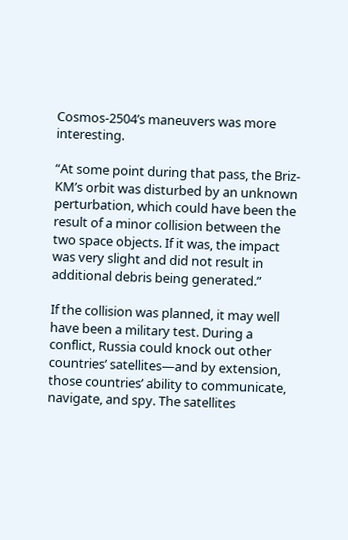Cosmos-2504’s maneuvers was more interesting.

“At some point during that pass, the Briz-KM’s orbit was disturbed by an unknown perturbation, which could have been the result of a minor collision between the two space objects. If it was, the impact was very slight and did not result in additional debris being generated.”

If the collision was planned, it may well have been a military test. During a conflict, Russia could knock out other countries’ satellites—and by extension, those countries’ ability to communicate, navigate, and spy. The satellites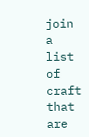join a list of craft that are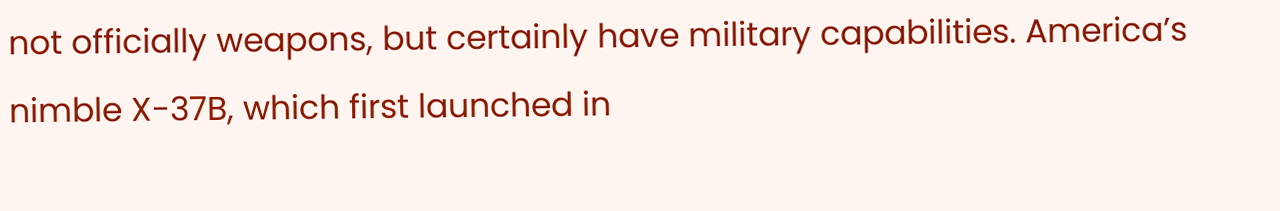not officially weapons, but certainly have military capabilities. America’s nimble X-37B, which first launched in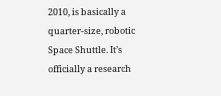2010, is basically a quarter-size, robotic Space Shuttle. It’s officially a research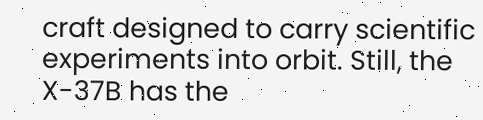craft designed to carry scientific experiments into orbit. Still, the X-37B has the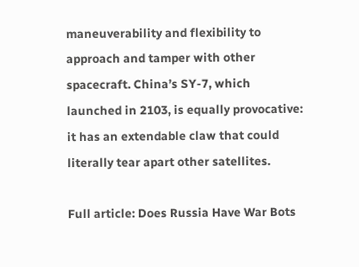maneuverability and flexibility to approach and tamper with other spacecraft. China’s SY-7, which launched in 2103, is equally provocative: it has an extendable claw that could literally tear apart other satellites.

Full article: Does Russia Have War Bots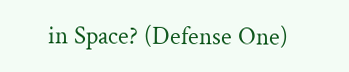in Space? (Defense One)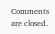Comments are closed.